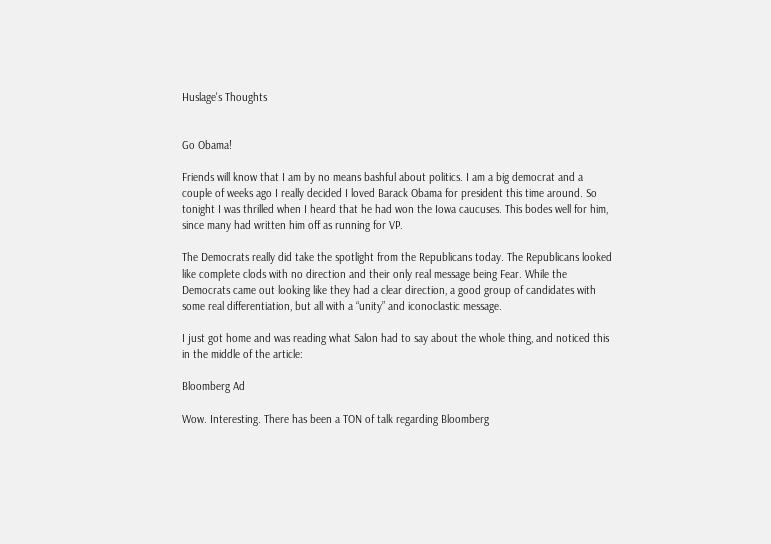Huslage's Thoughts


Go Obama!

Friends will know that I am by no means bashful about politics. I am a big democrat and a couple of weeks ago I really decided I loved Barack Obama for president this time around. So tonight I was thrilled when I heard that he had won the Iowa caucuses. This bodes well for him, since many had written him off as running for VP.

The Democrats really did take the spotlight from the Republicans today. The Republicans looked like complete clods with no direction and their only real message being Fear. While the Democrats came out looking like they had a clear direction, a good group of candidates with some real differentiation, but all with a “unity” and iconoclastic message.

I just got home and was reading what Salon had to say about the whole thing, and noticed this in the middle of the article:

Bloomberg Ad

Wow. Interesting. There has been a TON of talk regarding Bloomberg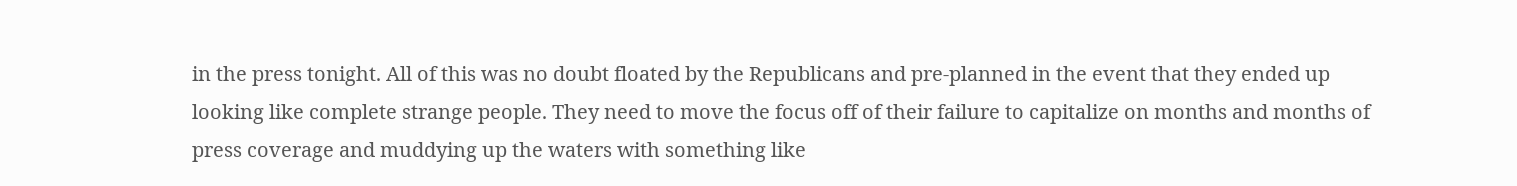in the press tonight. All of this was no doubt floated by the Republicans and pre-planned in the event that they ended up looking like complete strange people. They need to move the focus off of their failure to capitalize on months and months of press coverage and muddying up the waters with something like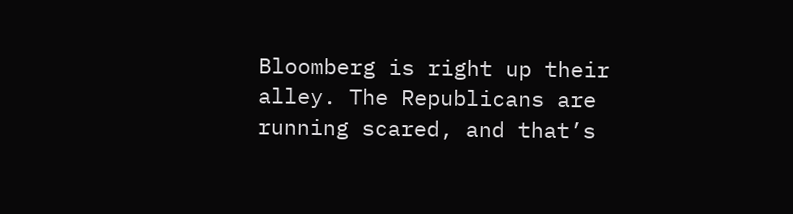Bloomberg is right up their alley. The Republicans are running scared, and that’s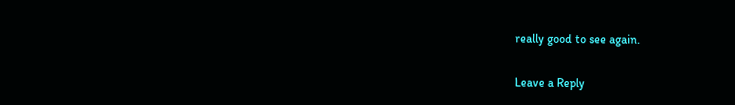really good to see again.

Leave a Reply